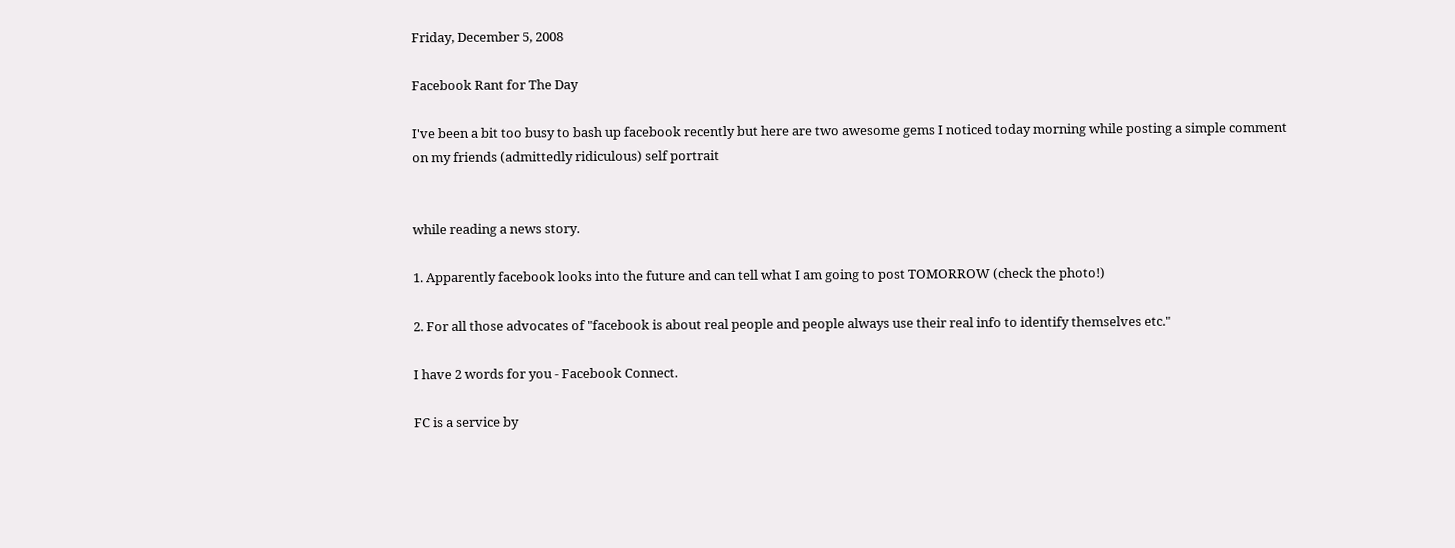Friday, December 5, 2008

Facebook Rant for The Day

I've been a bit too busy to bash up facebook recently but here are two awesome gems I noticed today morning while posting a simple comment on my friends (admittedly ridiculous) self portrait


while reading a news story.

1. Apparently facebook looks into the future and can tell what I am going to post TOMORROW (check the photo!)

2. For all those advocates of "facebook is about real people and people always use their real info to identify themselves etc."

I have 2 words for you - Facebook Connect.

FC is a service by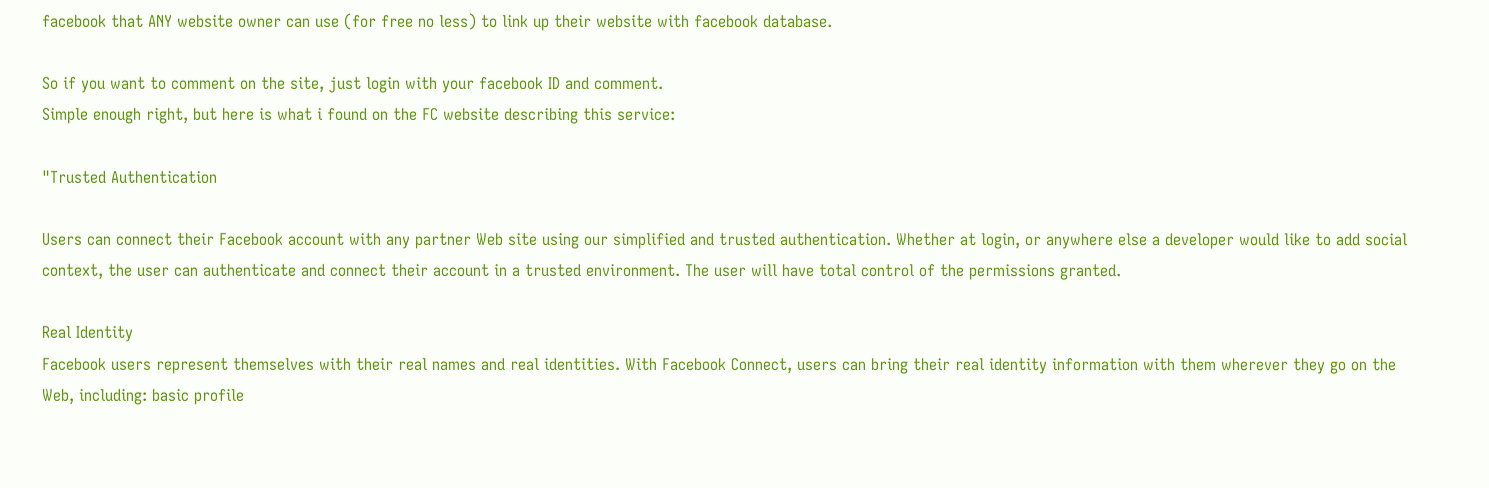facebook that ANY website owner can use (for free no less) to link up their website with facebook database.

So if you want to comment on the site, just login with your facebook ID and comment.
Simple enough right, but here is what i found on the FC website describing this service:

"Trusted Authentication

Users can connect their Facebook account with any partner Web site using our simplified and trusted authentication. Whether at login, or anywhere else a developer would like to add social context, the user can authenticate and connect their account in a trusted environment. The user will have total control of the permissions granted.

Real Identity
Facebook users represent themselves with their real names and real identities. With Facebook Connect, users can bring their real identity information with them wherever they go on the Web, including: basic profile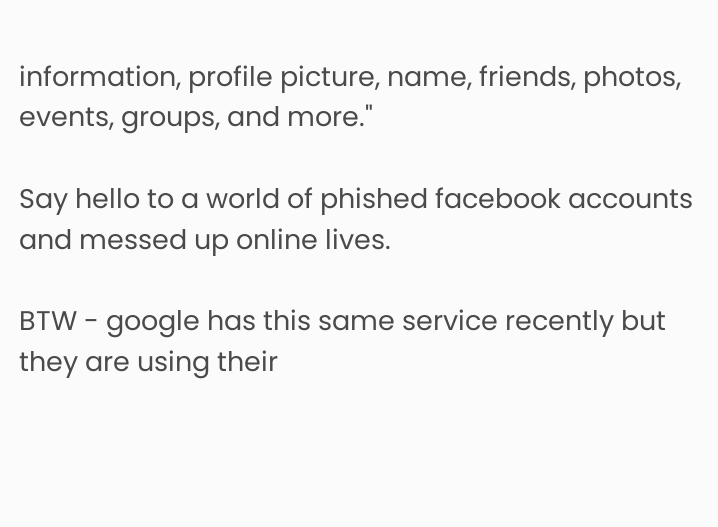information, profile picture, name, friends, photos, events, groups, and more."

Say hello to a world of phished facebook accounts and messed up online lives.

BTW - google has this same service recently but they are using their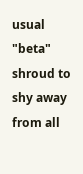usual "beta" shroud to shy away from all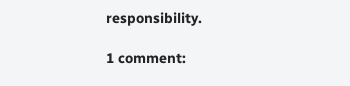responsibility.

1 comment: